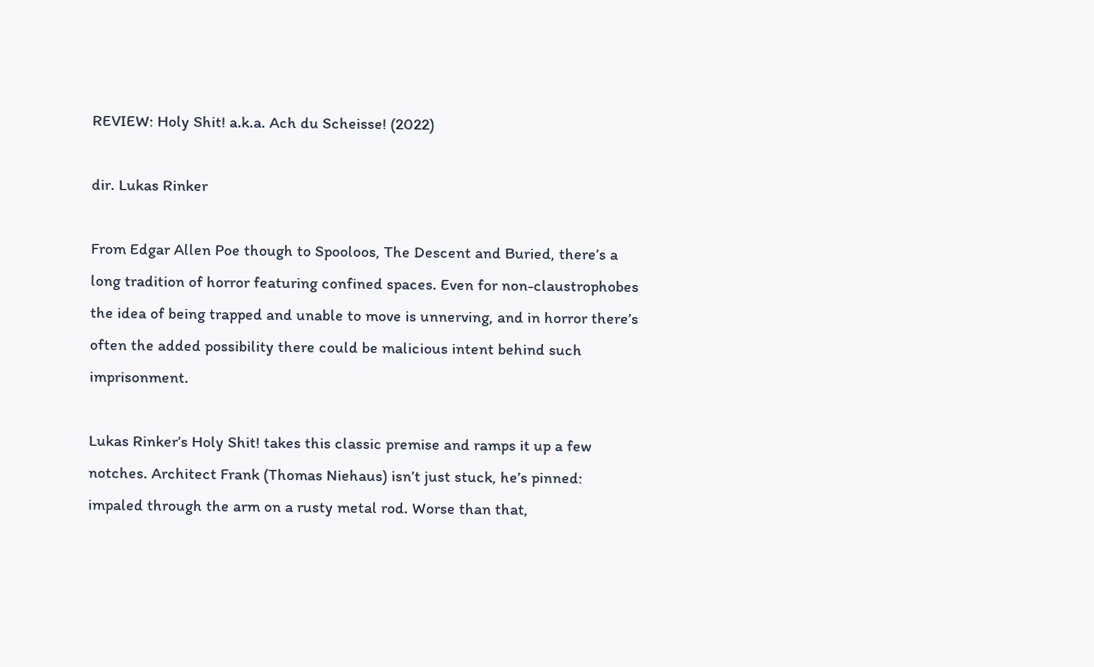REVIEW: Holy Shit! a.k.a. Ach du Scheisse! (2022)

dir. Lukas Rinker

From Edgar Allen Poe though to Spooloos, The Descent and Buried, there’s a long tradition of horror featuring confined spaces. Even for non-claustrophobes the idea of being trapped and unable to move is unnerving, and in horror there’s often the added possibility there could be malicious intent behind such imprisonment.

Lukas Rinker’s Holy Shit! takes this classic premise and ramps it up a few notches. Architect Frank (Thomas Niehaus) isn’t just stuck, he’s pinned: impaled through the arm on a rusty metal rod. Worse than that,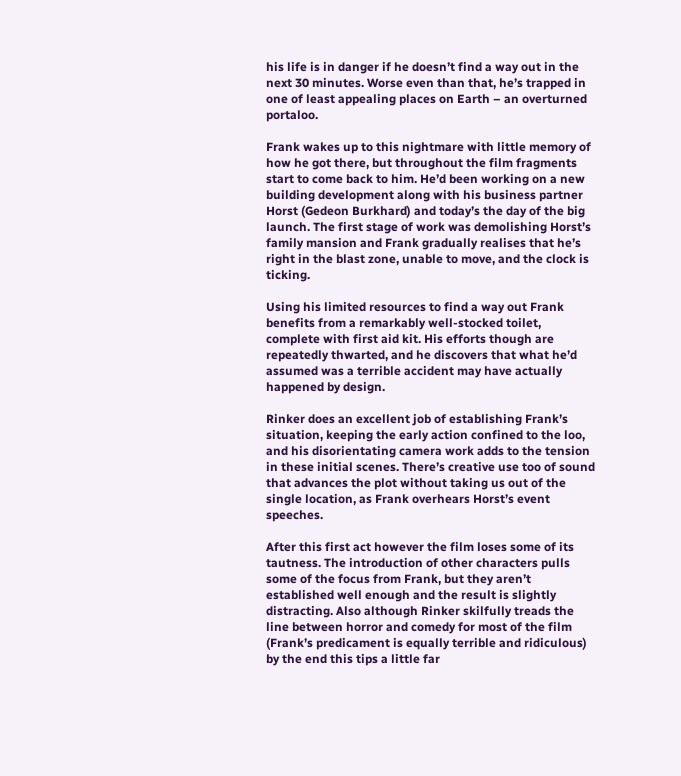his life is in danger if he doesn’t find a way out in the next 30 minutes. Worse even than that, he’s trapped in one of least appealing places on Earth – an overturned portaloo.

Frank wakes up to this nightmare with little memory of how he got there, but throughout the film fragments start to come back to him. He’d been working on a new building development along with his business partner Horst (Gedeon Burkhard) and today’s the day of the big launch. The first stage of work was demolishing Horst’s family mansion and Frank gradually realises that he’s right in the blast zone, unable to move, and the clock is ticking.

Using his limited resources to find a way out Frank benefits from a remarkably well-stocked toilet, complete with first aid kit. His efforts though are repeatedly thwarted, and he discovers that what he’d assumed was a terrible accident may have actually happened by design.

Rinker does an excellent job of establishing Frank’s situation, keeping the early action confined to the loo, and his disorientating camera work adds to the tension in these initial scenes. There’s creative use too of sound that advances the plot without taking us out of the single location, as Frank overhears Horst’s event speeches.

After this first act however the film loses some of its tautness. The introduction of other characters pulls some of the focus from Frank, but they aren’t established well enough and the result is slightly distracting. Also although Rinker skilfully treads the line between horror and comedy for most of the film (Frank’s predicament is equally terrible and ridiculous) by the end this tips a little far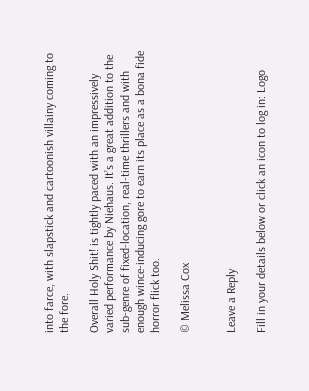into farce, with slapstick and cartoonish villainy coming to the fore.

Overall Holy Shit! is tightly paced with an impressively varied performance by Niehaus. It’s a great addition to the sub-genre of fixed-location, real-time thrillers and with enough wince-inducing gore to earn its place as a bona fide horror flick too.

© Melissa Cox


Leave a Reply

Fill in your details below or click an icon to log in: Logo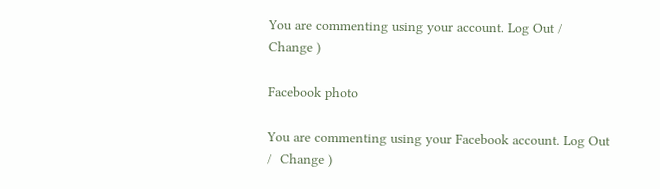You are commenting using your account. Log Out /  Change )

Facebook photo

You are commenting using your Facebook account. Log Out /  Change )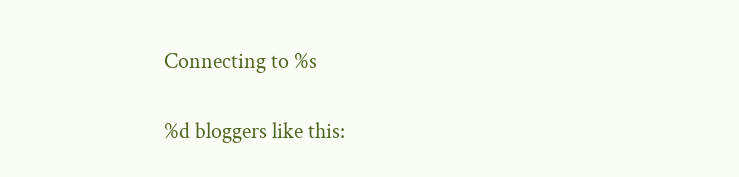Connecting to %s

%d bloggers like this: